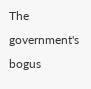The government's bogus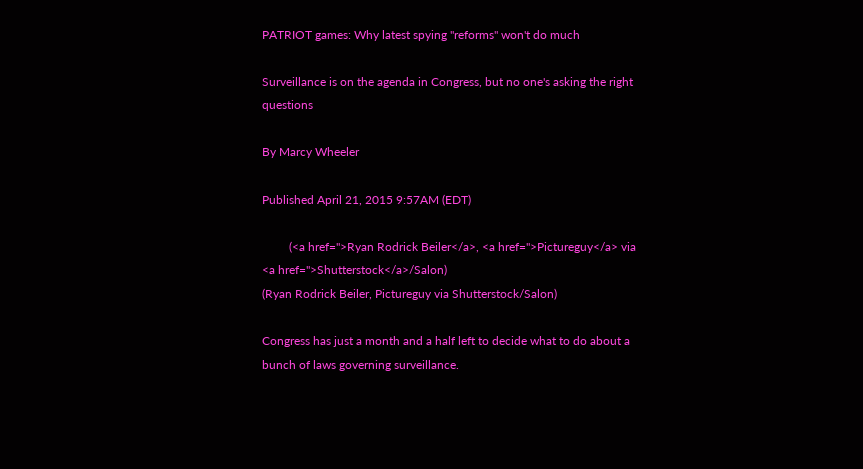PATRIOT games: Why latest spying "reforms" won't do much

Surveillance is on the agenda in Congress, but no one's asking the right questions

By Marcy Wheeler

Published April 21, 2015 9:57AM (EDT)

         (<a href=''>Ryan Rodrick Beiler</a>, <a href=''>Pictureguy</a> via <a href=''>Shutterstock</a>/Salon)
(Ryan Rodrick Beiler, Pictureguy via Shutterstock/Salon)

Congress has just a month and a half left to decide what to do about a bunch of laws governing surveillance.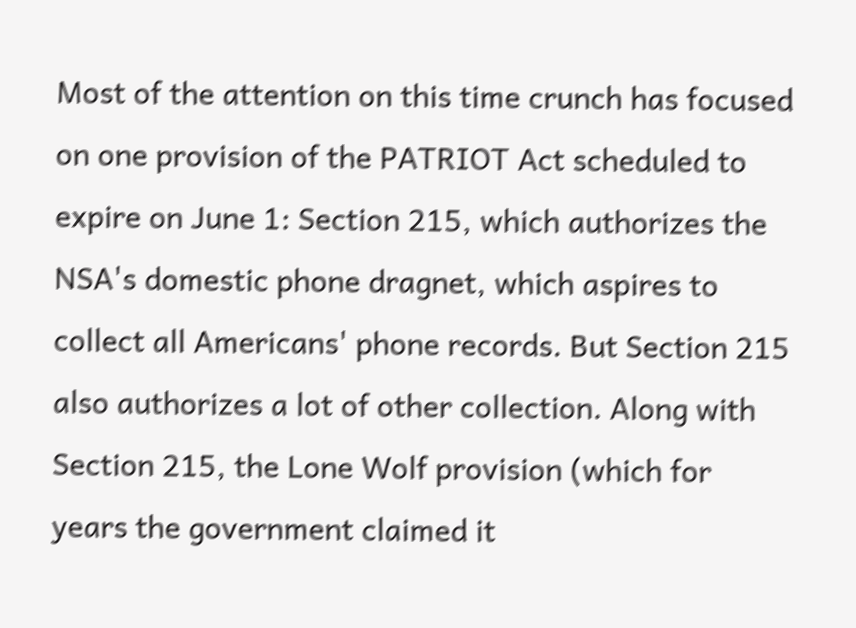Most of the attention on this time crunch has focused on one provision of the PATRIOT Act scheduled to expire on June 1: Section 215, which authorizes the NSA's domestic phone dragnet, which aspires to collect all Americans' phone records. But Section 215 also authorizes a lot of other collection. Along with Section 215, the Lone Wolf provision (which for years the government claimed it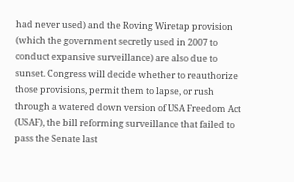had never used) and the Roving Wiretap provision (which the government secretly used in 2007 to conduct expansive surveillance) are also due to sunset. Congress will decide whether to reauthorize those provisions, permit them to lapse, or rush through a watered down version of USA Freedom Act (USAF), the bill reforming surveillance that failed to pass the Senate last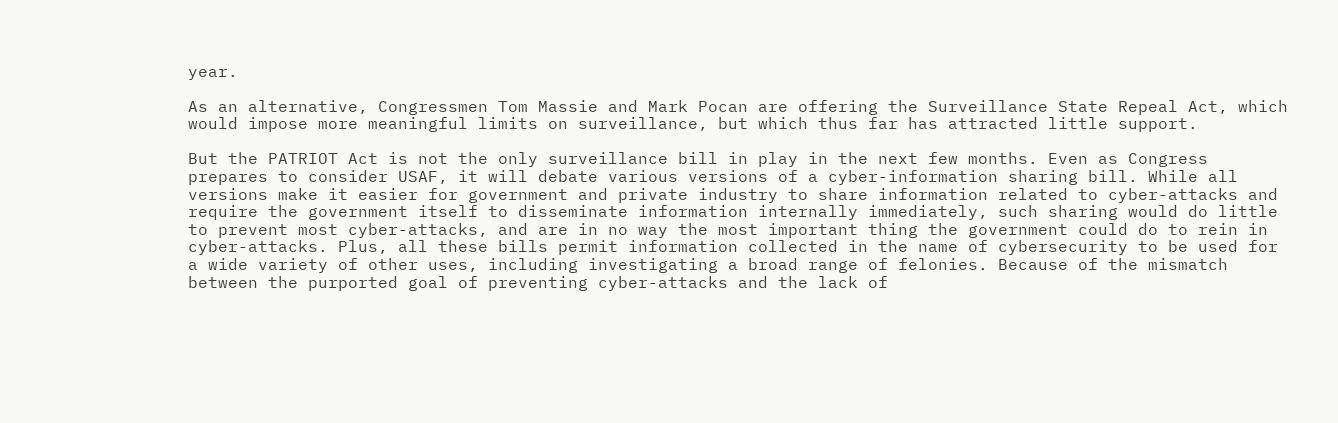year.

As an alternative, Congressmen Tom Massie and Mark Pocan are offering the Surveillance State Repeal Act, which would impose more meaningful limits on surveillance, but which thus far has attracted little support.

But the PATRIOT Act is not the only surveillance bill in play in the next few months. Even as Congress prepares to consider USAF, it will debate various versions of a cyber-information sharing bill. While all versions make it easier for government and private industry to share information related to cyber-attacks and require the government itself to disseminate information internally immediately, such sharing would do little to prevent most cyber-attacks, and are in no way the most important thing the government could do to rein in cyber-attacks. Plus, all these bills permit information collected in the name of cybersecurity to be used for a wide variety of other uses, including investigating a broad range of felonies. Because of the mismatch between the purported goal of preventing cyber-attacks and the lack of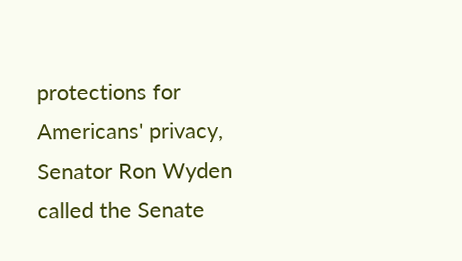protections for Americans' privacy, Senator Ron Wyden called the Senate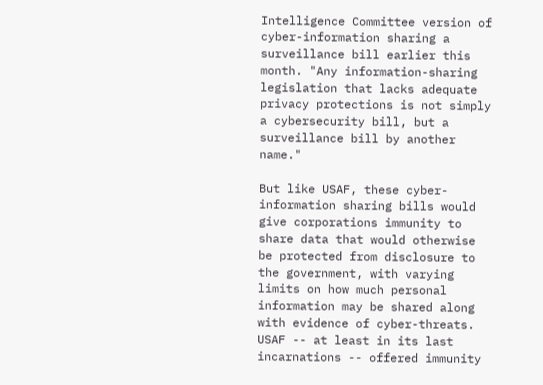Intelligence Committee version of cyber-information sharing a surveillance bill earlier this month. "Any information-sharing legislation that lacks adequate privacy protections is not simply a cybersecurity bill, but a surveillance bill by another name."

But like USAF, these cyber-information sharing bills would give corporations immunity to share data that would otherwise be protected from disclosure to the government, with varying limits on how much personal information may be shared along with evidence of cyber-threats. USAF -- at least in its last incarnations -- offered immunity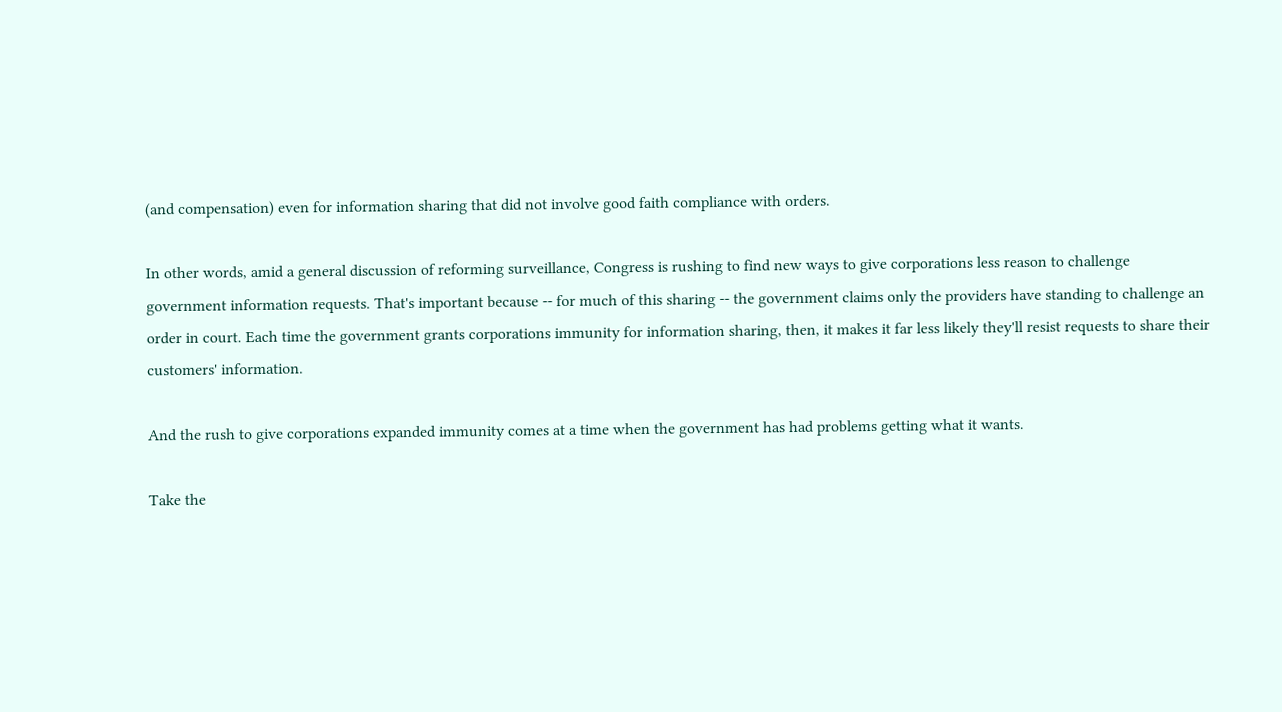(and compensation) even for information sharing that did not involve good faith compliance with orders.

In other words, amid a general discussion of reforming surveillance, Congress is rushing to find new ways to give corporations less reason to challenge government information requests. That's important because -- for much of this sharing -- the government claims only the providers have standing to challenge an order in court. Each time the government grants corporations immunity for information sharing, then, it makes it far less likely they'll resist requests to share their customers' information.

And the rush to give corporations expanded immunity comes at a time when the government has had problems getting what it wants.

Take the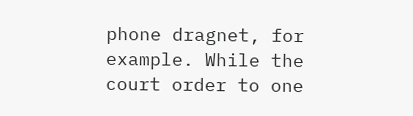phone dragnet, for example. While the court order to one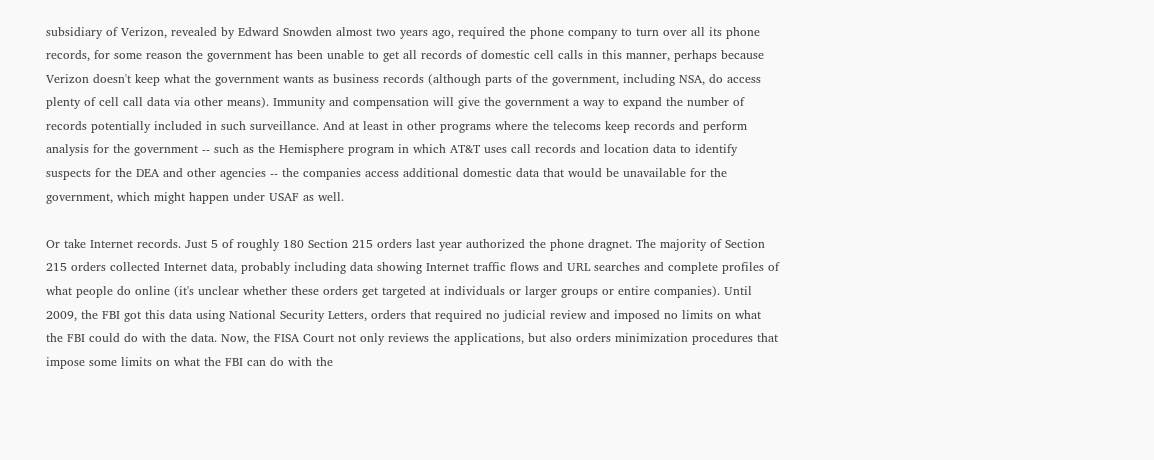subsidiary of Verizon, revealed by Edward Snowden almost two years ago, required the phone company to turn over all its phone records, for some reason the government has been unable to get all records of domestic cell calls in this manner, perhaps because Verizon doesn't keep what the government wants as business records (although parts of the government, including NSA, do access plenty of cell call data via other means). Immunity and compensation will give the government a way to expand the number of records potentially included in such surveillance. And at least in other programs where the telecoms keep records and perform analysis for the government -- such as the Hemisphere program in which AT&T uses call records and location data to identify suspects for the DEA and other agencies -- the companies access additional domestic data that would be unavailable for the government, which might happen under USAF as well.

Or take Internet records. Just 5 of roughly 180 Section 215 orders last year authorized the phone dragnet. The majority of Section 215 orders collected Internet data, probably including data showing Internet traffic flows and URL searches and complete profiles of what people do online (it's unclear whether these orders get targeted at individuals or larger groups or entire companies). Until 2009, the FBI got this data using National Security Letters, orders that required no judicial review and imposed no limits on what the FBI could do with the data. Now, the FISA Court not only reviews the applications, but also orders minimization procedures that impose some limits on what the FBI can do with the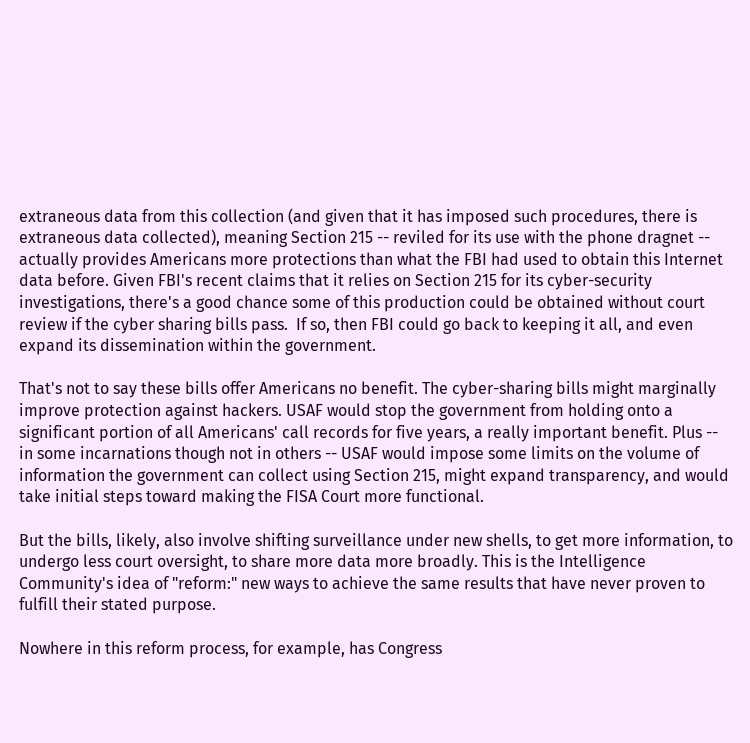extraneous data from this collection (and given that it has imposed such procedures, there is extraneous data collected), meaning Section 215 -- reviled for its use with the phone dragnet -- actually provides Americans more protections than what the FBI had used to obtain this Internet data before. Given FBI's recent claims that it relies on Section 215 for its cyber-security investigations, there's a good chance some of this production could be obtained without court review if the cyber sharing bills pass.  If so, then FBI could go back to keeping it all, and even expand its dissemination within the government.

That's not to say these bills offer Americans no benefit. The cyber-sharing bills might marginally improve protection against hackers. USAF would stop the government from holding onto a significant portion of all Americans' call records for five years, a really important benefit. Plus -- in some incarnations though not in others -- USAF would impose some limits on the volume of information the government can collect using Section 215, might expand transparency, and would take initial steps toward making the FISA Court more functional.

But the bills, likely, also involve shifting surveillance under new shells, to get more information, to undergo less court oversight, to share more data more broadly. This is the Intelligence Community's idea of "reform:" new ways to achieve the same results that have never proven to fulfill their stated purpose.

Nowhere in this reform process, for example, has Congress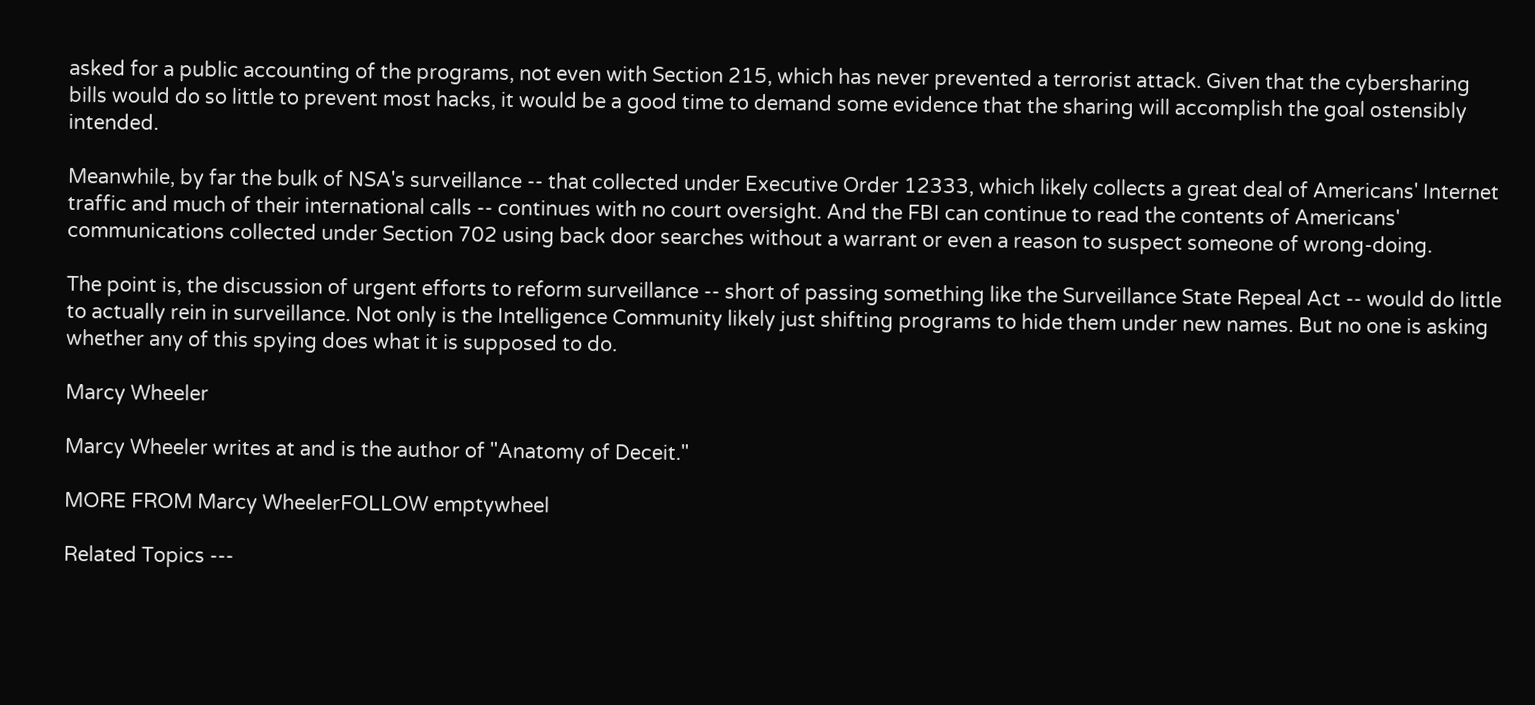asked for a public accounting of the programs, not even with Section 215, which has never prevented a terrorist attack. Given that the cybersharing bills would do so little to prevent most hacks, it would be a good time to demand some evidence that the sharing will accomplish the goal ostensibly intended.

Meanwhile, by far the bulk of NSA's surveillance -- that collected under Executive Order 12333, which likely collects a great deal of Americans' Internet traffic and much of their international calls -- continues with no court oversight. And the FBI can continue to read the contents of Americans' communications collected under Section 702 using back door searches without a warrant or even a reason to suspect someone of wrong-doing.

The point is, the discussion of urgent efforts to reform surveillance -- short of passing something like the Surveillance State Repeal Act -- would do little to actually rein in surveillance. Not only is the Intelligence Community likely just shifting programs to hide them under new names. But no one is asking whether any of this spying does what it is supposed to do.

Marcy Wheeler

Marcy Wheeler writes at and is the author of "Anatomy of Deceit."

MORE FROM Marcy WheelerFOLLOW emptywheel

Related Topics ---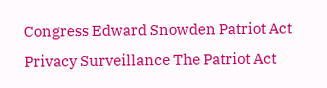Congress Edward Snowden Patriot Act Privacy Surveillance The Patriot Act